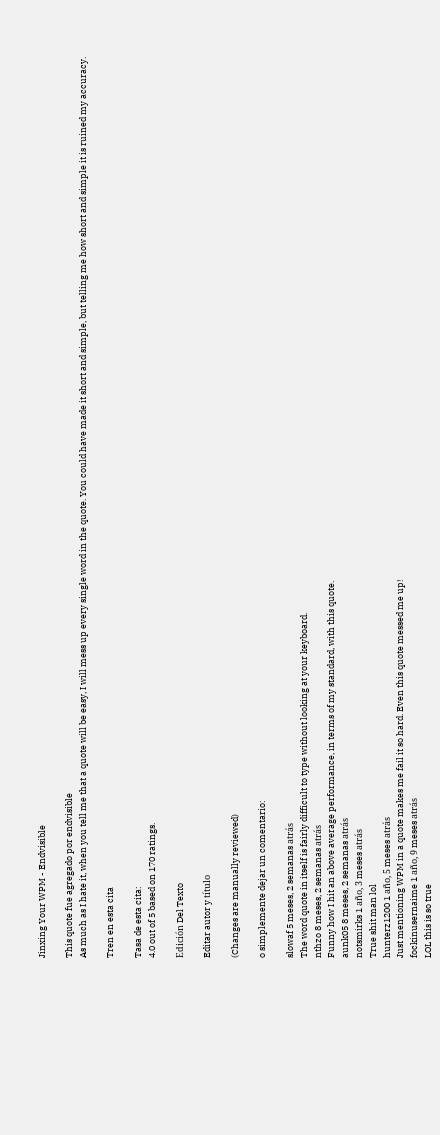Jinxing Your WPM - Endvisible

This quote fue agregado por endvisible
As much as I hate it, when you tell me that a quote will be easy, I will mess up every single word in the quote. You could have made it short and simple, but telling me how short and simple it is ruined my accuracy.

Tren en esta cita

Tasa de esta cita:
4.0 out of 5 based on 170 ratings.

Edición Del Texto

Editar autor y título

(Changes are manually reviewed)

o simplemente dejar un comentario:

slowaf 5 meses, 2 semanas atrás
The word quote in itself is fairly difficult to type without looking at your keyboard.
nthzo 8 meses, 2 semanas atrás
Funny how I hit an above average performance, in terms of my standard, with this quote.
aunk05 8 meses, 2 semanas atrás
notsmirks 1 año, 3 meses atrás
True shit man lol
hunterz1200 1 año, 5 meses atrás
Just mentioning WPM in a quote makes me fail it so hard. Even this quote messed me up!
fockinusernaime 1 año, 9 meses atrás
LOL this is so true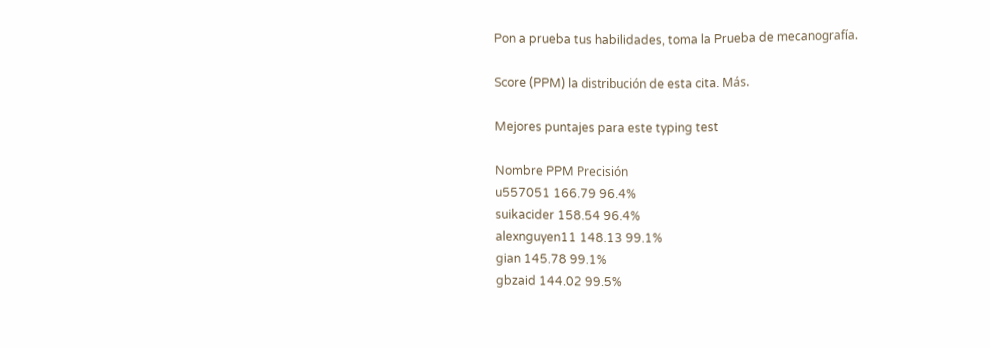Pon a prueba tus habilidades, toma la Prueba de mecanografía.

Score (PPM) la distribución de esta cita. Más.

Mejores puntajes para este typing test

Nombre PPM Precisión
u557051 166.79 96.4%
suikacider 158.54 96.4%
alexnguyen11 148.13 99.1%
gian 145.78 99.1%
gbzaid 144.02 99.5%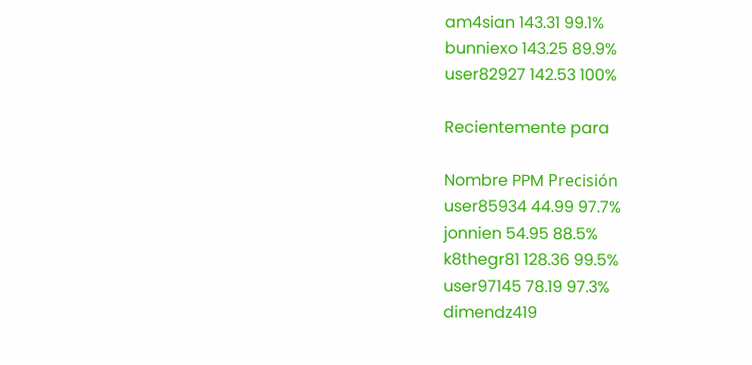am4sian 143.31 99.1%
bunniexo 143.25 89.9%
user82927 142.53 100%

Recientemente para

Nombre PPM Precisión
user85934 44.99 97.7%
jonnien 54.95 88.5%
k8thegr81 128.36 99.5%
user97145 78.19 97.3%
dimendz419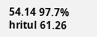54.14 97.7%
hritul 61.26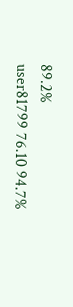89.2%
user81799 76.10 94.7%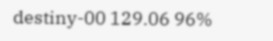destiny-00 129.06 96%